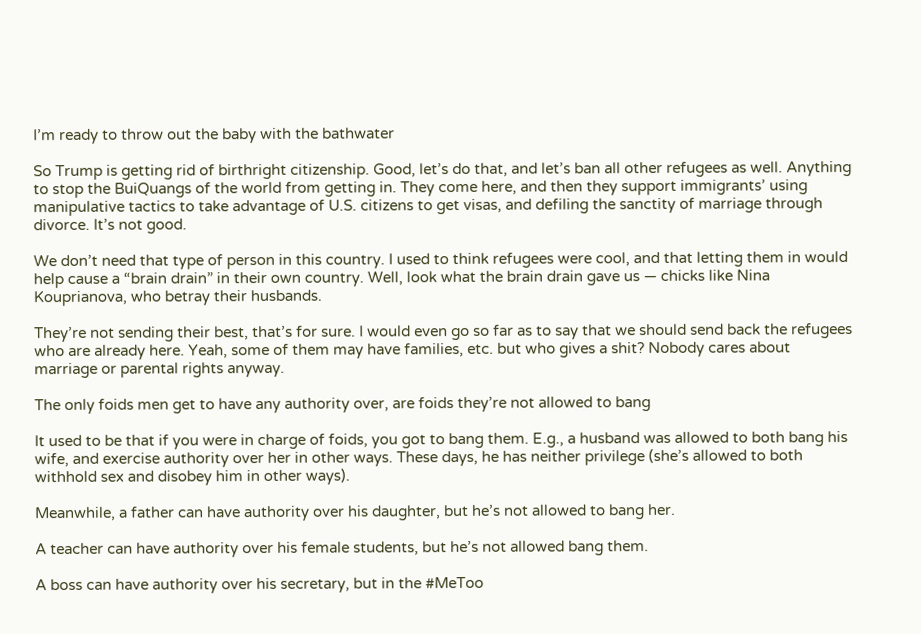I’m ready to throw out the baby with the bathwater

So Trump is getting rid of birthright citizenship. Good, let’s do that, and let’s ban all other refugees as well. Anything to stop the BuiQuangs of the world from getting in. They come here, and then they support immigrants’ using manipulative tactics to take advantage of U.S. citizens to get visas, and defiling the sanctity of marriage through divorce. It’s not good.

We don’t need that type of person in this country. I used to think refugees were cool, and that letting them in would help cause a “brain drain” in their own country. Well, look what the brain drain gave us — chicks like Nina Kouprianova, who betray their husbands.

They’re not sending their best, that’s for sure. I would even go so far as to say that we should send back the refugees who are already here. Yeah, some of them may have families, etc. but who gives a shit? Nobody cares about marriage or parental rights anyway.

The only foids men get to have any authority over, are foids they’re not allowed to bang

It used to be that if you were in charge of foids, you got to bang them. E.g., a husband was allowed to both bang his wife, and exercise authority over her in other ways. These days, he has neither privilege (she’s allowed to both withhold sex and disobey him in other ways).

Meanwhile, a father can have authority over his daughter, but he’s not allowed to bang her.

A teacher can have authority over his female students, but he’s not allowed bang them.

A boss can have authority over his secretary, but in the #MeToo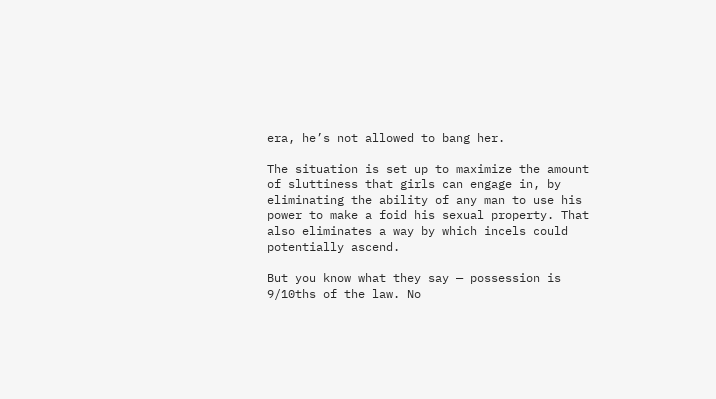era, he’s not allowed to bang her.

The situation is set up to maximize the amount of sluttiness that girls can engage in, by eliminating the ability of any man to use his power to make a foid his sexual property. That also eliminates a way by which incels could potentially ascend.

But you know what they say — possession is 9/10ths of the law. No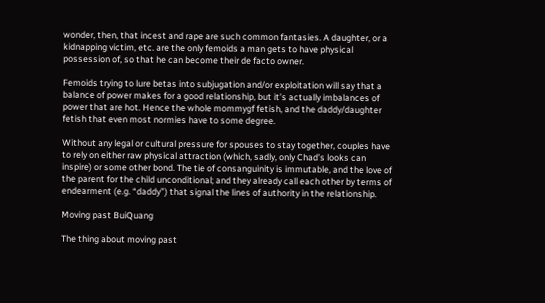wonder, then, that incest and rape are such common fantasies. A daughter, or a kidnapping victim, etc. are the only femoids a man gets to have physical possession of, so that he can become their de facto owner.

Femoids trying to lure betas into subjugation and/or exploitation will say that a balance of power makes for a good relationship, but it’s actually imbalances of power that are hot. Hence the whole mommygf fetish, and the daddy/daughter fetish that even most normies have to some degree.

Without any legal or cultural pressure for spouses to stay together, couples have to rely on either raw physical attraction (which, sadly, only Chad’s looks can inspire) or some other bond. The tie of consanguinity is immutable, and the love of the parent for the child unconditional; and they already call each other by terms of endearment (e.g. “daddy”) that signal the lines of authority in the relationship.

Moving past BuiQuang

The thing about moving past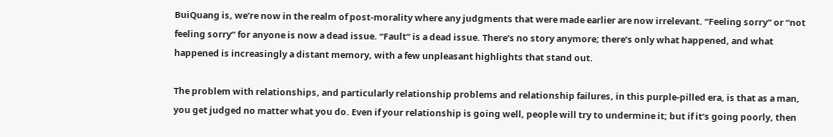BuiQuang is, we’re now in the realm of post-morality where any judgments that were made earlier are now irrelevant. “Feeling sorry” or “not feeling sorry” for anyone is now a dead issue. “Fault” is a dead issue. There’s no story anymore; there’s only what happened, and what happened is increasingly a distant memory, with a few unpleasant highlights that stand out.

The problem with relationships, and particularly relationship problems and relationship failures, in this purple-pilled era, is that as a man, you get judged no matter what you do. Even if your relationship is going well, people will try to undermine it; but if it’s going poorly, then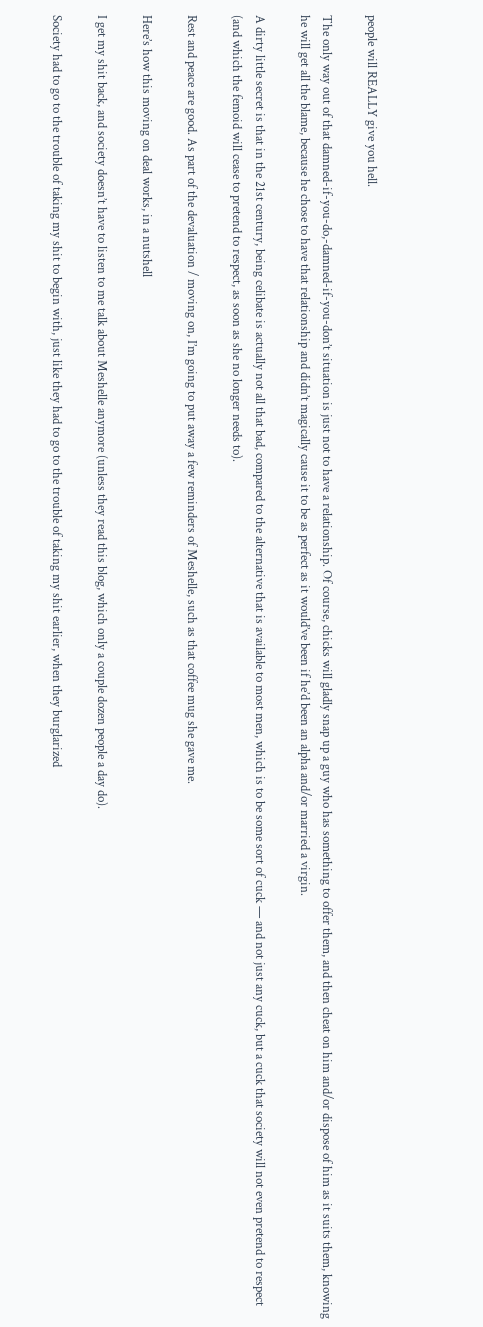people will REALLY give you hell.

The only way out of that damned-if-you-do,-damned-if-you-don’t situation is just not to have a relationship. Of course, chicks will gladly snap up a guy who has something to offer them, and then cheat on him and/or dispose of him as it suits them, knowing he will get all the blame, because he chose to have that relationship and didn’t magically cause it to be as perfect as it would’ve been if he’d been an alpha and/or married a virgin.

A dirty little secret is that in the 21st century, being celibate is actually not all that bad, compared to the alternative that is available to most men, which is to be some sort of cuck — and not just any cuck, but a cuck that society will not even pretend to respect (and which the femoid will cease to pretend to respect, as soon as she no longer needs to).

Rest and peace are good. As part of the devaluation / moving on, I’m going to put away a few reminders of Meshelle, such as that coffee mug she gave me.

Here’s how this moving on deal works, in a nutshell

I get my shit back, and society doesn’t have to listen to me talk about Meshelle anymore (unless they read this blog, which only a couple dozen people a day do).

Society had to go to the trouble of taking my shit to begin with, just like they had to go to the trouble of taking my shit earlier, when they burglarized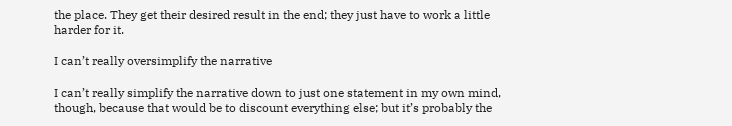the place. They get their desired result in the end; they just have to work a little harder for it.

I can’t really oversimplify the narrative

I can’t really simplify the narrative down to just one statement in my own mind, though, because that would be to discount everything else; but it’s probably the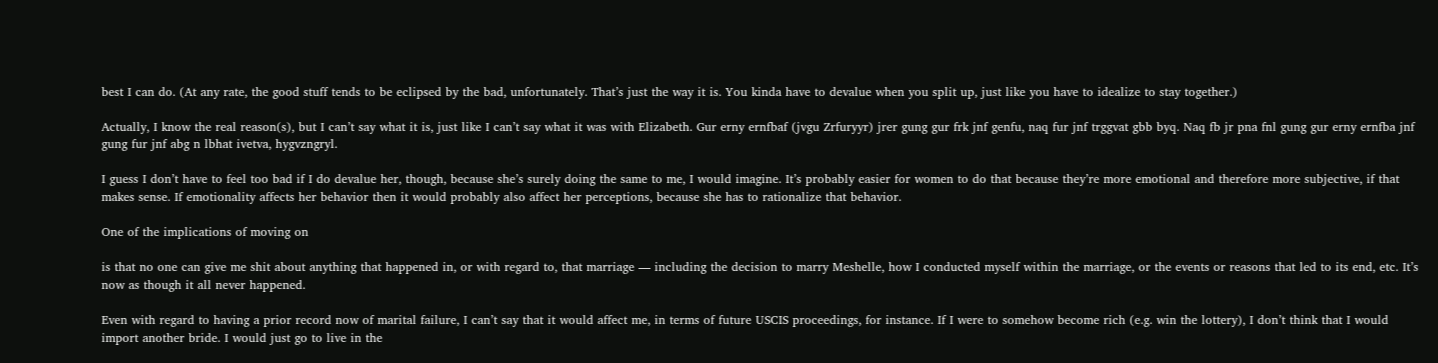best I can do. (At any rate, the good stuff tends to be eclipsed by the bad, unfortunately. That’s just the way it is. You kinda have to devalue when you split up, just like you have to idealize to stay together.)

Actually, I know the real reason(s), but I can’t say what it is, just like I can’t say what it was with Elizabeth. Gur erny ernfbaf (jvgu Zrfuryyr) jrer gung gur frk jnf genfu, naq fur jnf trggvat gbb byq. Naq fb jr pna fnl gung gur erny ernfba jnf gung fur jnf abg n lbhat ivetva, hygvzngryl.

I guess I don’t have to feel too bad if I do devalue her, though, because she’s surely doing the same to me, I would imagine. It’s probably easier for women to do that because they’re more emotional and therefore more subjective, if that makes sense. If emotionality affects her behavior then it would probably also affect her perceptions, because she has to rationalize that behavior.

One of the implications of moving on

is that no one can give me shit about anything that happened in, or with regard to, that marriage — including the decision to marry Meshelle, how I conducted myself within the marriage, or the events or reasons that led to its end, etc. It’s now as though it all never happened.

Even with regard to having a prior record now of marital failure, I can’t say that it would affect me, in terms of future USCIS proceedings, for instance. If I were to somehow become rich (e.g. win the lottery), I don’t think that I would import another bride. I would just go to live in the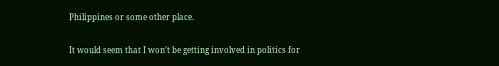Philippines or some other place.

It would seem that I won’t be getting involved in politics for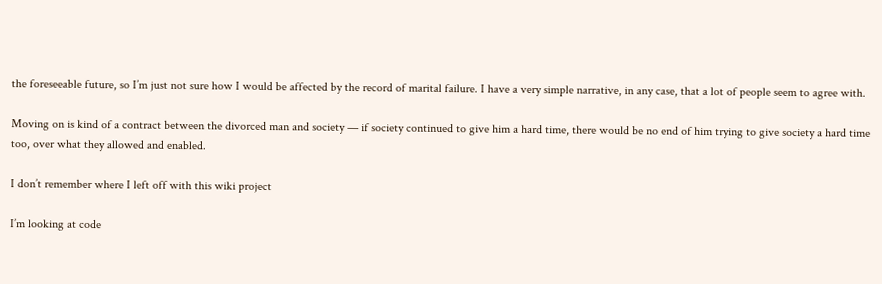the foreseeable future, so I’m just not sure how I would be affected by the record of marital failure. I have a very simple narrative, in any case, that a lot of people seem to agree with.

Moving on is kind of a contract between the divorced man and society — if society continued to give him a hard time, there would be no end of him trying to give society a hard time too, over what they allowed and enabled.

I don’t remember where I left off with this wiki project

I’m looking at code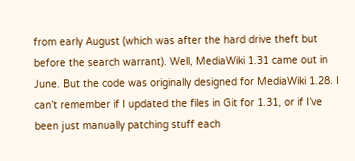from early August (which was after the hard drive theft but before the search warrant). Well, MediaWiki 1.31 came out in June. But the code was originally designed for MediaWiki 1.28. I can’t remember if I updated the files in Git for 1.31, or if I’ve been just manually patching stuff each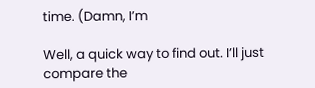time. (Damn, I’m

Well, a quick way to find out. I’ll just compare the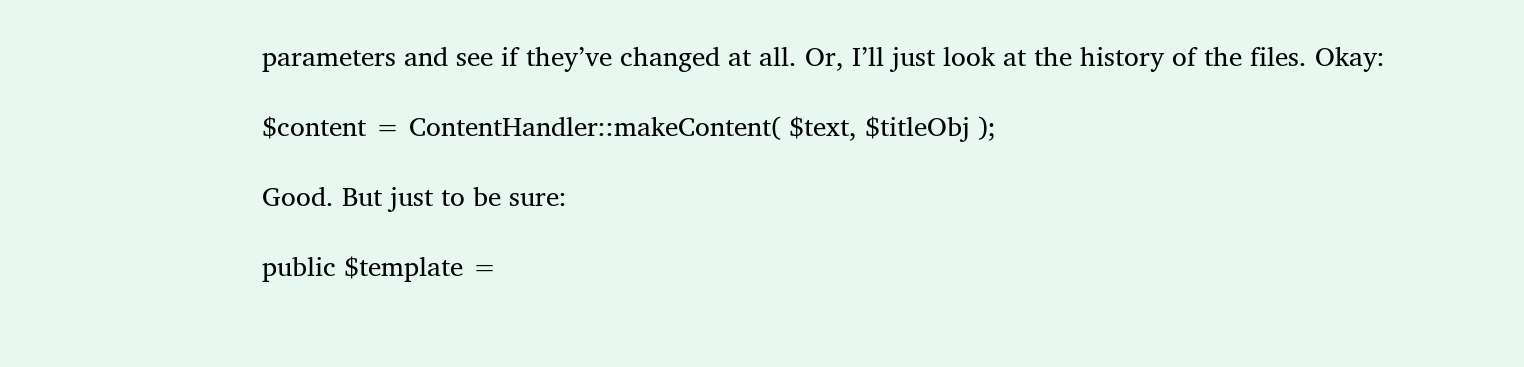parameters and see if they’ve changed at all. Or, I’ll just look at the history of the files. Okay:

$content = ContentHandler::makeContent( $text, $titleObj );

Good. But just to be sure:

public $template =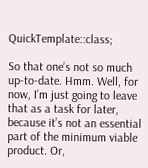QuickTemplate::class;

So that one’s not so much up-to-date. Hmm. Well, for now, I’m just going to leave that as a task for later, because it’s not an essential part of the minimum viable product. Or,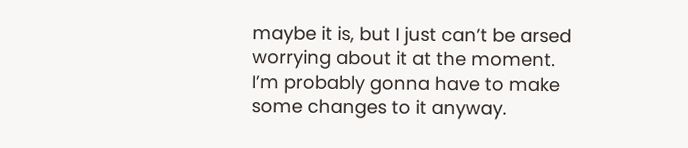maybe it is, but I just can’t be arsed worrying about it at the moment. I’m probably gonna have to make some changes to it anyway.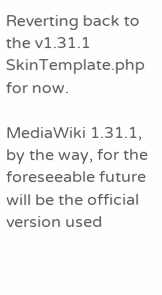Reverting back to the v1.31.1 SkinTemplate.php for now.

MediaWiki 1.31.1, by the way, for the foreseeable future will be the official version used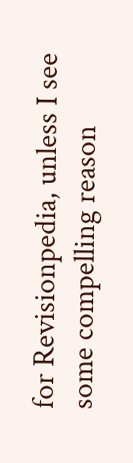for Revisionpedia, unless I see some compelling reason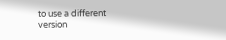to use a different version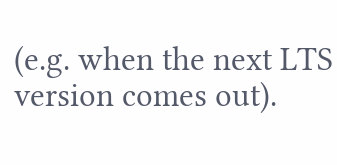(e.g. when the next LTS version comes out).